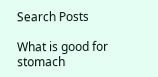Search Posts

What is good for stomach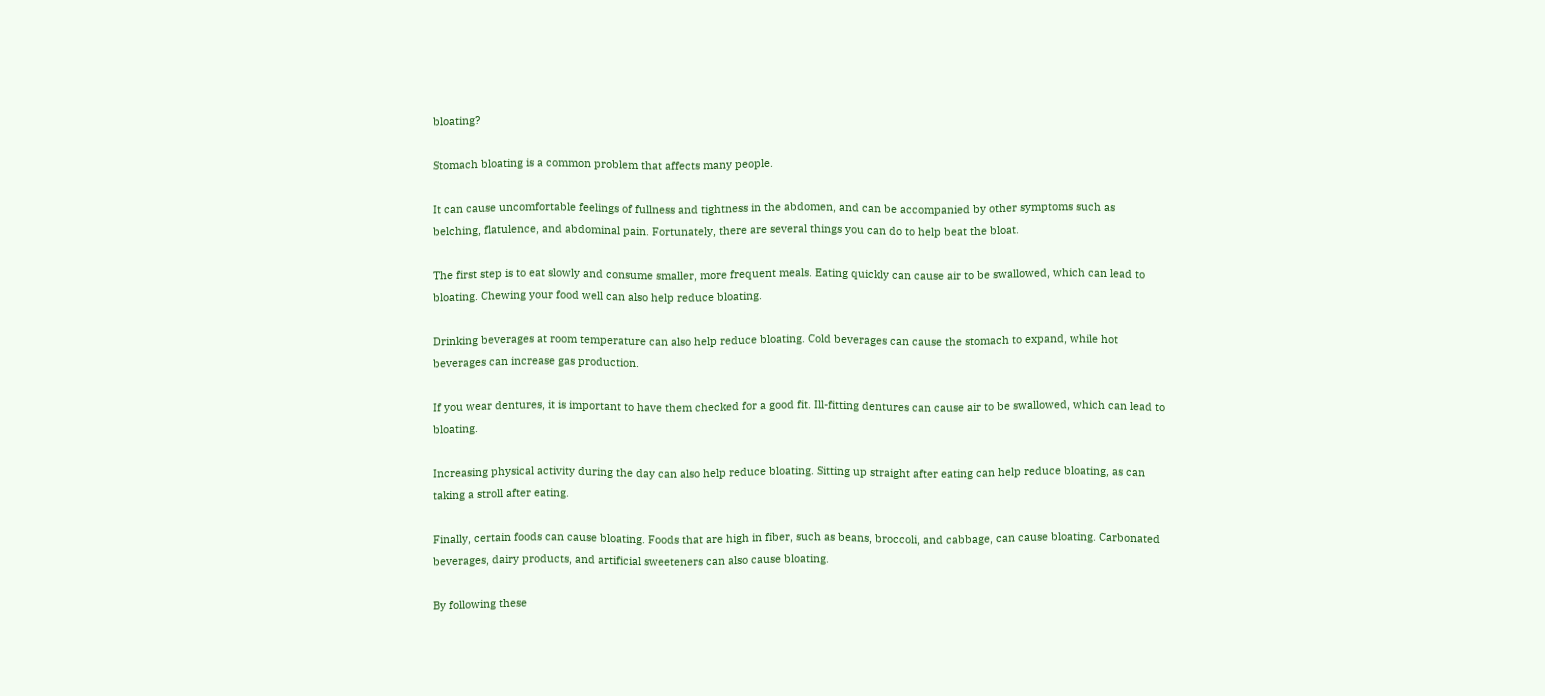bloating?

Stomach bloating is a common problem that affects many people.

It can cause uncomfortable feelings of fullness and tightness in the abdomen, and can be accompanied by other symptoms such as belching, flatulence, and abdominal pain. Fortunately, there are several things you can do to help beat the bloat.

The first step is to eat slowly and consume smaller, more frequent meals. Eating quickly can cause air to be swallowed, which can lead to bloating. Chewing your food well can also help reduce bloating.

Drinking beverages at room temperature can also help reduce bloating. Cold beverages can cause the stomach to expand, while hot beverages can increase gas production.

If you wear dentures, it is important to have them checked for a good fit. Ill-fitting dentures can cause air to be swallowed, which can lead to bloating.

Increasing physical activity during the day can also help reduce bloating. Sitting up straight after eating can help reduce bloating, as can taking a stroll after eating.

Finally, certain foods can cause bloating. Foods that are high in fiber, such as beans, broccoli, and cabbage, can cause bloating. Carbonated beverages, dairy products, and artificial sweeteners can also cause bloating.

By following these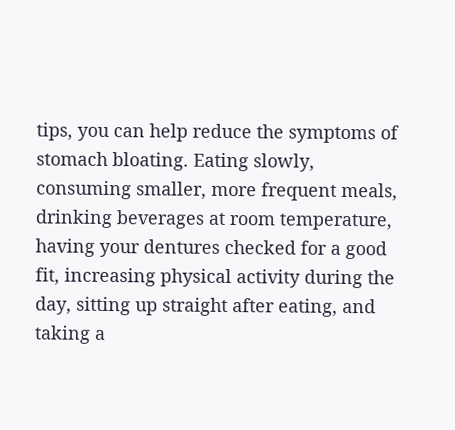tips, you can help reduce the symptoms of stomach bloating. Eating slowly, consuming smaller, more frequent meals, drinking beverages at room temperature, having your dentures checked for a good fit, increasing physical activity during the day, sitting up straight after eating, and taking a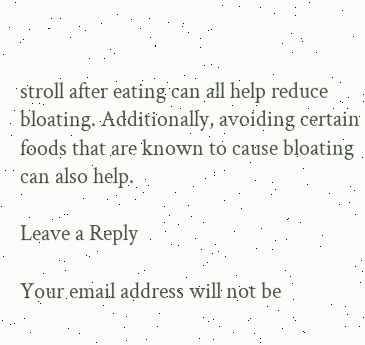stroll after eating can all help reduce bloating. Additionally, avoiding certain foods that are known to cause bloating can also help.

Leave a Reply

Your email address will not be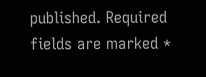published. Required fields are marked *